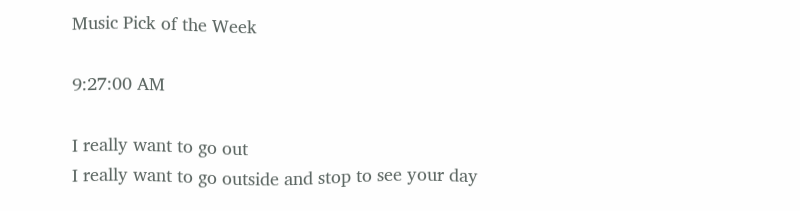Music Pick of the Week

9:27:00 AM

I really want to go out
I really want to go outside and stop to see your day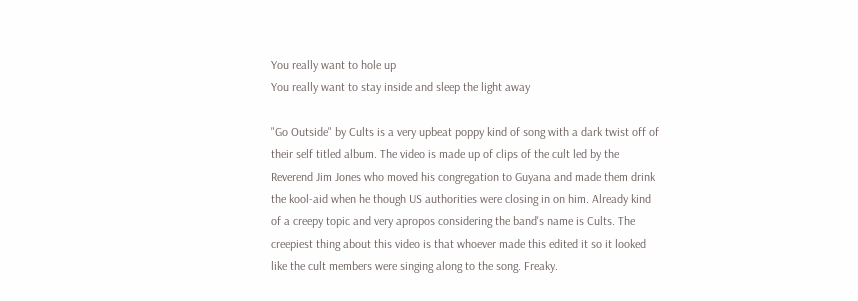You really want to hole up
You really want to stay inside and sleep the light away

"Go Outside" by Cults is a very upbeat poppy kind of song with a dark twist off of their self titled album. The video is made up of clips of the cult led by the Reverend Jim Jones who moved his congregation to Guyana and made them drink the kool-aid when he though US authorities were closing in on him. Already kind of a creepy topic and very apropos considering the band's name is Cults. The creepiest thing about this video is that whoever made this edited it so it looked like the cult members were singing along to the song. Freaky.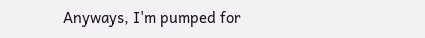Anyways, I'm pumped for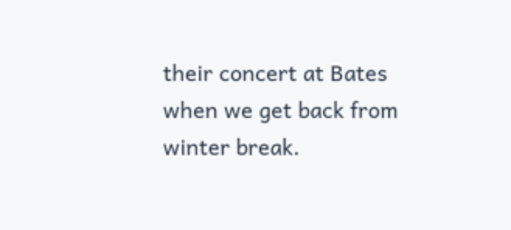their concert at Bates when we get back from winter break.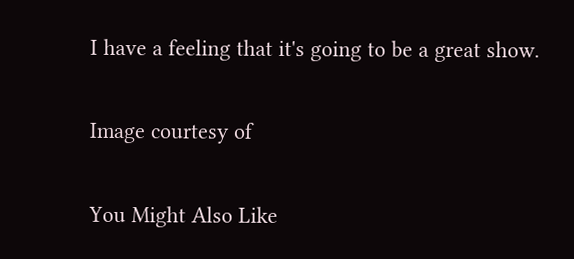I have a feeling that it's going to be a great show.

Image courtesy of

You Might Also Like